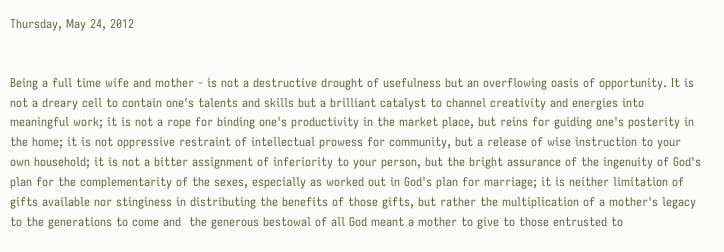Thursday, May 24, 2012


Being a full time wife and mother - is not a destructive drought of usefulness but an overflowing oasis of opportunity. It is not a dreary cell to contain one's talents and skills but a brilliant catalyst to channel creativity and energies into meaningful work; it is not a rope for binding one's productivity in the market place, but reins for guiding one's posterity in the home; it is not oppressive restraint of intellectual prowess for community, but a release of wise instruction to your own household; it is not a bitter assignment of inferiority to your person, but the bright assurance of the ingenuity of God's plan for the complementarity of the sexes, especially as worked out in God's plan for marriage; it is neither limitation of gifts available nor stinginess in distributing the benefits of those gifts, but rather the multiplication of a mother's legacy to the generations to come and  the generous bestowal of all God meant a mother to give to those entrusted to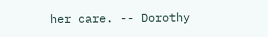her care. -- Dorothy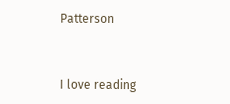Patterson


I love reading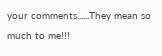your comments......They mean so much to me!!!